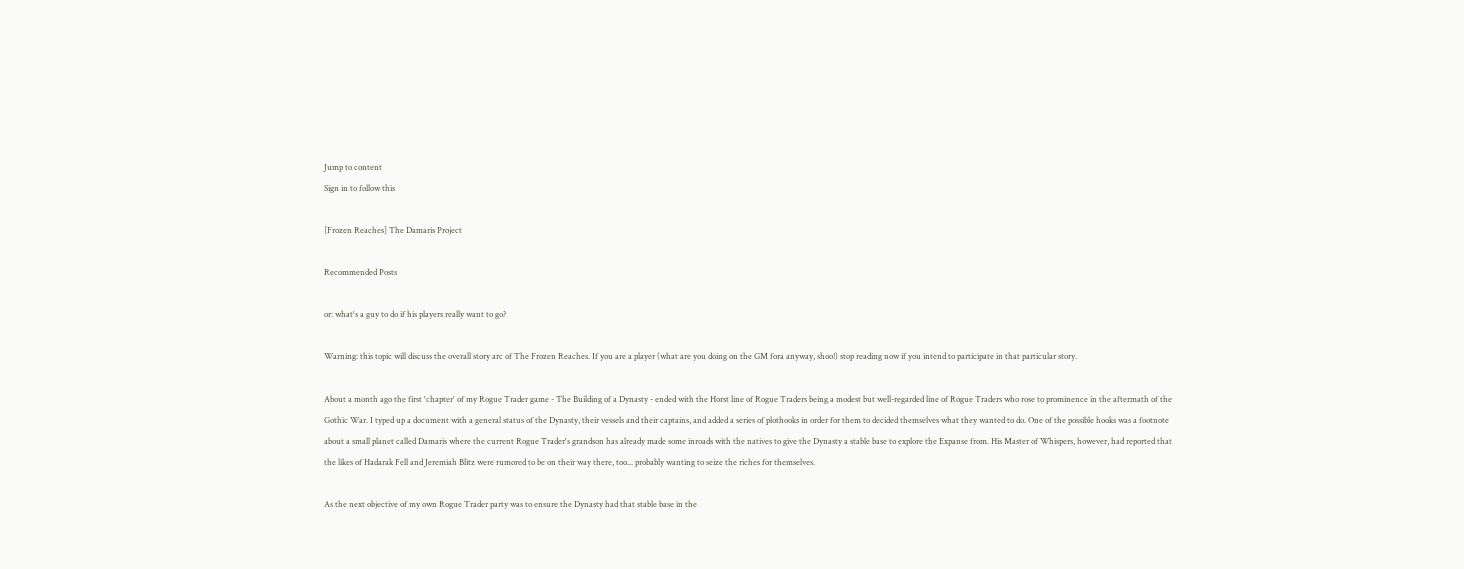Jump to content
Sign in to follow this

[Frozen Reaches] The Damaris Project

Recommended Posts

or: what's a guy to do if his players really want to go?

Warning: this topic will discuss the overall story arc of The Frozen Reaches. If you are a player (what are you doing on the GM fora anyway, shoo!) stop reading now if you intend to participate in that particular story.

About a month ago the first 'chapter' of my Rogue Trader game - The Building of a Dynasty - ended with the Horst line of Rogue Traders being a modest but well-regarded line of Rogue Traders who rose to prominence in the aftermath of the Gothic War. I typed up a document with a general status of the Dynasty, their vessels and their captains, and added a series of plothooks in order for them to decided themselves what they wanted to do. One of the possible hooks was a footnote about a small planet called Damaris where the current Rogue Trader's grandson has already made some inroads with the natives to give the Dynasty a stable base to explore the Expanse from. His Master of Whispers, however, had reported that the likes of Hadarak Fell and Jeremiah Blitz were rumored to be on their way there, too... probably wanting to seize the riches for themselves.

As the next objective of my own Rogue Trader party was to ensure the Dynasty had that stable base in the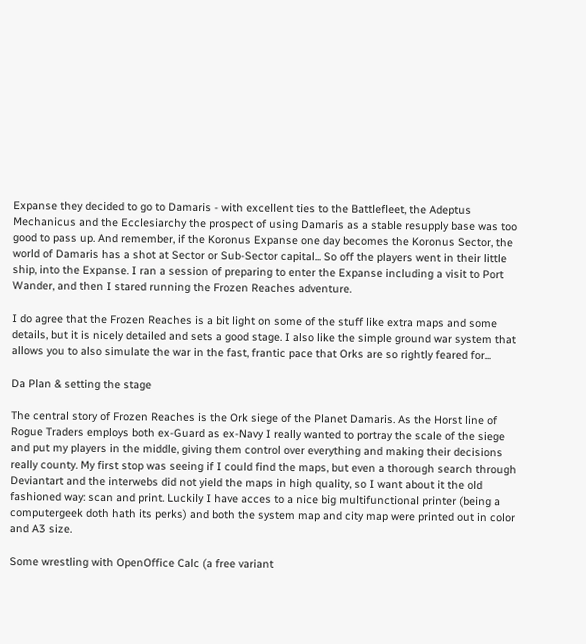Expanse they decided to go to Damaris - with excellent ties to the Battlefleet, the Adeptus Mechanicus and the Ecclesiarchy the prospect of using Damaris as a stable resupply base was too good to pass up. And remember, if the Koronus Expanse one day becomes the Koronus Sector, the world of Damaris has a shot at Sector or Sub-Sector capital... So off the players went in their little ship, into the Expanse. I ran a session of preparing to enter the Expanse including a visit to Port Wander, and then I stared running the Frozen Reaches adventure.

I do agree that the Frozen Reaches is a bit light on some of the stuff like extra maps and some details, but it is nicely detailed and sets a good stage. I also like the simple ground war system that allows you to also simulate the war in the fast, frantic pace that Orks are so rightly feared for...

Da Plan & setting the stage

The central story of Frozen Reaches is the Ork siege of the Planet Damaris. As the Horst line of Rogue Traders employs both ex-Guard as ex-Navy I really wanted to portray the scale of the siege and put my players in the middle, giving them control over everything and making their decisions really county. My first stop was seeing if I could find the maps, but even a thorough search through Deviantart and the interwebs did not yield the maps in high quality, so I want about it the old fashioned way: scan and print. Luckily I have acces to a nice big multifunctional printer (being a computergeek doth hath its perks) and both the system map and city map were printed out in color and A3 size.

Some wrestling with OpenOffice Calc (a free variant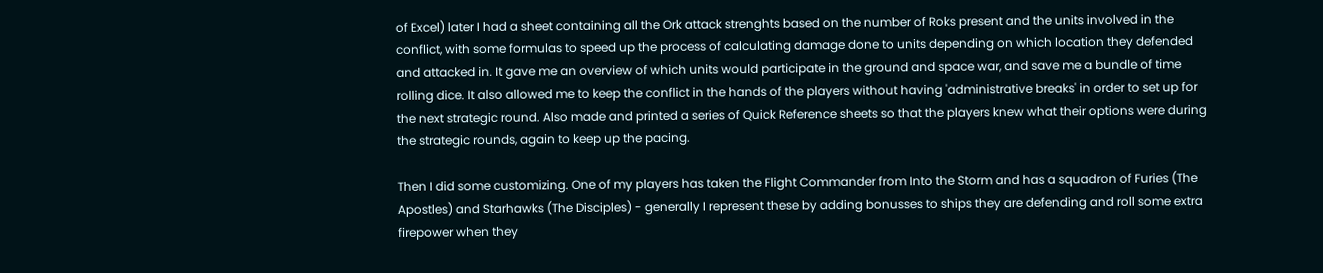of Excel) later I had a sheet containing all the Ork attack strenghts based on the number of Roks present and the units involved in the conflict, with some formulas to speed up the process of calculating damage done to units depending on which location they defended and attacked in. It gave me an overview of which units would participate in the ground and space war, and save me a bundle of time rolling dice. It also allowed me to keep the conflict in the hands of the players without having 'administrative breaks' in order to set up for the next strategic round. Also made and printed a series of Quick Reference sheets so that the players knew what their options were during the strategic rounds, again to keep up the pacing.

Then I did some customizing. One of my players has taken the Flight Commander from Into the Storm and has a squadron of Furies (The Apostles) and Starhawks (The Disciples) - generally I represent these by adding bonusses to ships they are defending and roll some extra firepower when they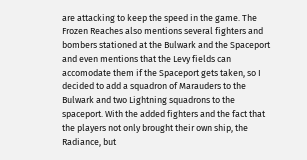are attacking to keep the speed in the game. The Frozen Reaches also mentions several fighters and bombers stationed at the Bulwark and the Spaceport and even mentions that the Levy fields can accomodate them if the Spaceport gets taken, so I decided to add a squadron of Marauders to the Bulwark and two Lightning squadrons to the spaceport. With the added fighters and the fact that the players not only brought their own ship, the Radiance, but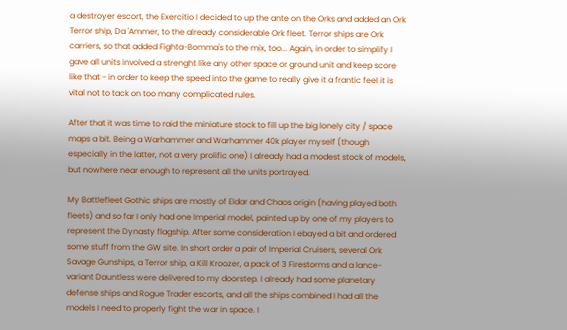a destroyer escort, the Exercitio I decided to up the ante on the Orks and added an Ork Terror ship, Da 'Ammer, to the already considerable Ork fleet. Terror ships are Ork carriers, so that added Fighta-Bomma's to the mix, too... Again, in order to simplify I gave all units involved a strenght like any other space or ground unit and keep score like that - in order to keep the speed into the game to really give it a frantic feel it is vital not to tack on too many complicated rules.

After that it was time to raid the miniature stock to fill up the big lonely city / space maps a bit. Being a Warhammer and Warhammer 40k player myself (though especially in the latter, not a very prolific one) I already had a modest stock of models, but nowhere near enough to represent all the units portrayed.

My Battlefleet Gothic ships are mostly of Eldar and Chaos origin (having played both fleets) and so far I only had one Imperial model, painted up by one of my players to represent the Dynasty flagship. After some consideration I ebayed a bit and ordered some stuff from the GW site. In short order a pair of Imperial Cruisers, several Ork Savage Gunships, a Terror ship, a Kill Kroozer, a pack of 3 Firestorms and a lance-variant Dauntless were delivered to my doorstep. I already had some planetary defense ships and Rogue Trader escorts, and all the ships combined I had all the models I need to properly fight the war in space. I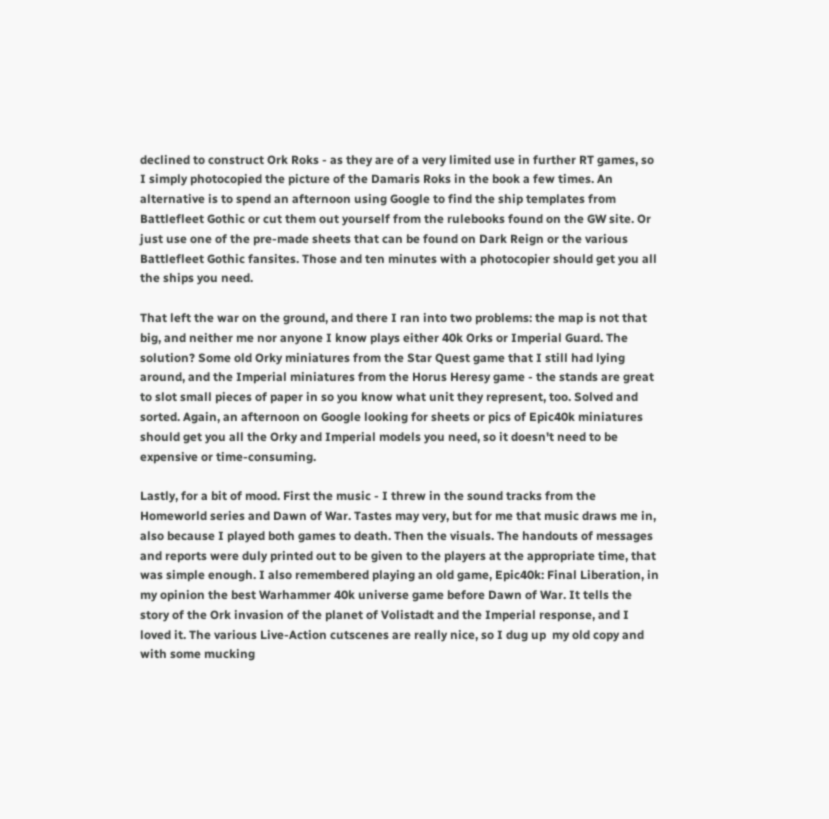declined to construct Ork Roks - as they are of a very limited use in further RT games, so I simply photocopied the picture of the Damaris Roks in the book a few times. An alternative is to spend an afternoon using Google to find the ship templates from Battlefleet Gothic or cut them out yourself from the rulebooks found on the GW site. Or just use one of the pre-made sheets that can be found on Dark Reign or the various Battlefleet Gothic fansites. Those and ten minutes with a photocopier should get you all the ships you need.

That left the war on the ground, and there I ran into two problems: the map is not that big, and neither me nor anyone I know plays either 40k Orks or Imperial Guard. The solution? Some old Orky miniatures from the Star Quest game that I still had lying around, and the Imperial miniatures from the Horus Heresy game - the stands are great to slot small pieces of paper in so you know what unit they represent, too. Solved and sorted. Again, an afternoon on Google looking for sheets or pics of Epic40k miniatures should get you all the Orky and Imperial models you need, so it doesn't need to be expensive or time-consuming.

Lastly, for a bit of mood. First the music - I threw in the sound tracks from the Homeworld series and Dawn of War. Tastes may very, but for me that music draws me in, also because I played both games to death. Then the visuals. The handouts of messages and reports were duly printed out to be given to the players at the appropriate time, that was simple enough. I also remembered playing an old game, Epic40k: Final Liberation, in my opinion the best Warhammer 40k universe game before Dawn of War. It tells the story of the Ork invasion of the planet of Volistadt and the Imperial response, and I loved it. The various Live-Action cutscenes are really nice, so I dug up  my old copy and with some mucking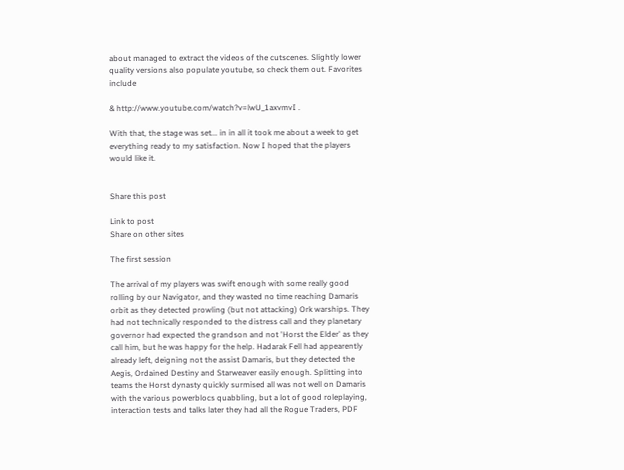about managed to extract the videos of the cutscenes. Slightly lower quality versions also populate youtube, so check them out. Favorites include

& http://www.youtube.com/watch?v=lwU_1axvmvI .

With that, the stage was set... in in all it took me about a week to get everything ready to my satisfaction. Now I hoped that the players would like it.


Share this post

Link to post
Share on other sites

The first session

The arrival of my players was swift enough with some really good rolling by our Navigator, and they wasted no time reaching Damaris orbit as they detected prowling (but not attacking) Ork warships. They had not technically responded to the distress call and they planetary governor had expected the grandson and not 'Horst the Elder' as they call him, but he was happy for the help. Hadarak Fell had appearently already left, deigning not the assist Damaris, but they detected the Aegis, Ordained Destiny and Starweaver easily enough. Splitting into teams the Horst dynasty quickly surmised all was not well on Damaris with the various powerblocs quabbling, but a lot of good roleplaying, interaction tests and talks later they had all the Rogue Traders, PDF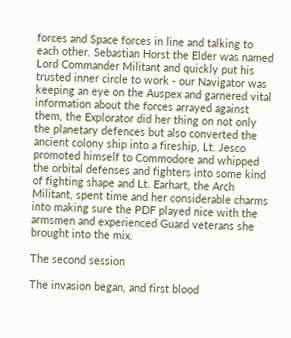forces and Space forces in line and talking to each other. Sebastian Horst the Elder was named Lord Commander Militant and quickly put his trusted inner circle to work - our Navigator was keeping an eye on the Auspex and garnered vital information about the forces arrayed against them, the Explorator did her thing on not only the planetary defences but also converted the ancient colony ship into a fireship, Lt. Jesco promoted himself to Commodore and whipped the orbital defenses and fighters into some kind of fighting shape and Lt. Earhart, the Arch Militant, spent time and her considerable charms into making sure the PDF played nice with the armsmen and experienced Guard veterans she brought into the mix.

The second session

The invasion began, and first blood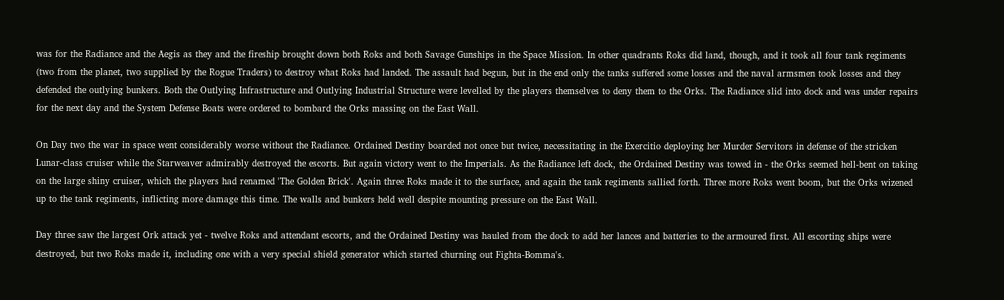was for the Radiance and the Aegis as they and the fireship brought down both Roks and both Savage Gunships in the Space Mission. In other quadrants Roks did land, though, and it took all four tank regiments (two from the planet, two supplied by the Rogue Traders) to destroy what Roks had landed. The assault had begun, but in the end only the tanks suffered some losses and the naval armsmen took losses and they defended the outlying bunkers. Both the Outlying Infrastructure and Outlying Industrial Structure were levelled by the players themselves to deny them to the Orks. The Radiance slid into dock and was under repairs for the next day and the System Defense Boats were ordered to bombard the Orks massing on the East Wall.

On Day two the war in space went considerably worse without the Radiance. Ordained Destiny boarded not once but twice, necessitating in the Exercitio deploying her Murder Servitors in defense of the stricken Lunar-class cruiser while the Starweaver admirably destroyed the escorts. But again victory went to the Imperials. As the Radiance left dock, the Ordained Destiny was towed in - the Orks seemed hell-bent on taking on the large shiny cruiser, which the players had renamed 'The Golden Brick'. Again three Roks made it to the surface, and again the tank regiments sallied forth. Three more Roks went boom, but the Orks wizened up to the tank regiments, inflicting more damage this time. The walls and bunkers held well despite mounting pressure on the East Wall.

Day three saw the largest Ork attack yet - twelve Roks and attendant escorts, and the Ordained Destiny was hauled from the dock to add her lances and batteries to the armoured first. All escorting ships were destroyed, but two Roks made it, including one with a very special shield generator which started churning out Fighta-Bomma's.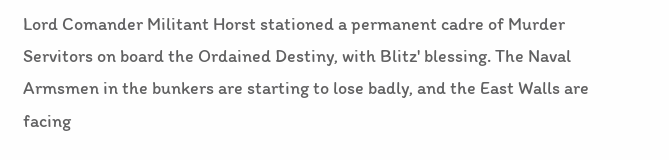Lord Comander Militant Horst stationed a permanent cadre of Murder Servitors on board the Ordained Destiny, with Blitz' blessing. The Naval Armsmen in the bunkers are starting to lose badly, and the East Walls are facing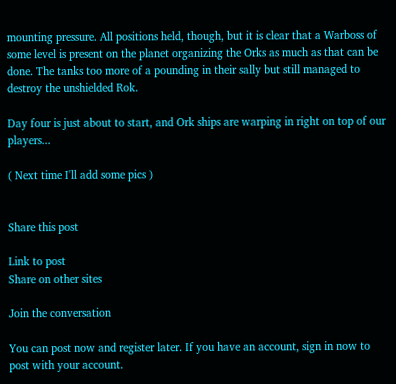mounting pressure. All positions held, though, but it is clear that a Warboss of some level is present on the planet organizing the Orks as much as that can be done. The tanks too more of a pounding in their sally but still managed to destroy the unshielded Rok.

Day four is just about to start, and Ork ships are warping in right on top of our players...

( Next time I'll add some pics )


Share this post

Link to post
Share on other sites

Join the conversation

You can post now and register later. If you have an account, sign in now to post with your account.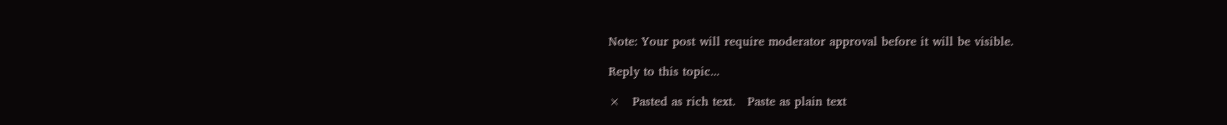Note: Your post will require moderator approval before it will be visible.

Reply to this topic...

×   Pasted as rich text.   Paste as plain text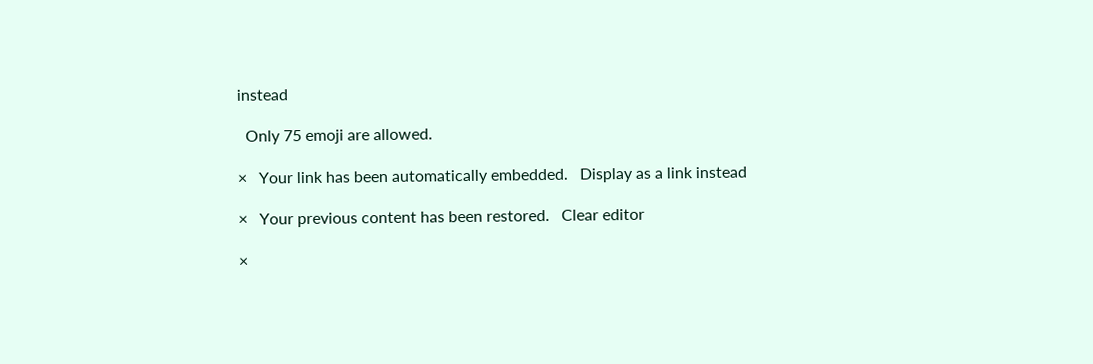instead

  Only 75 emoji are allowed.

×   Your link has been automatically embedded.   Display as a link instead

×   Your previous content has been restored.   Clear editor

×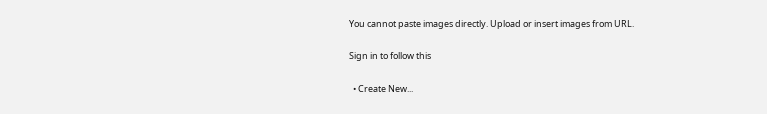You cannot paste images directly. Upload or insert images from URL.

Sign in to follow this

  • Create New...